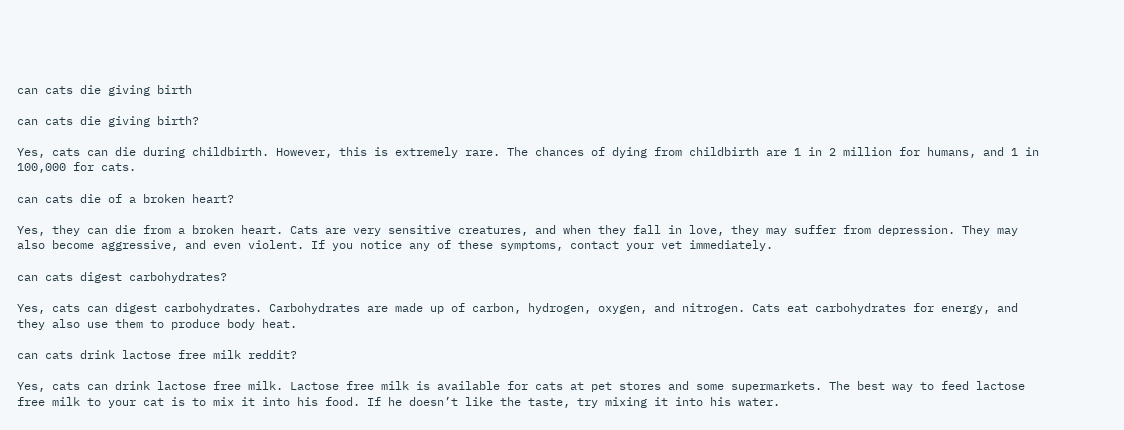can cats die giving birth

can cats die giving birth?

Yes, cats can die during childbirth. However, this is extremely rare. The chances of dying from childbirth are 1 in 2 million for humans, and 1 in 100,000 for cats.

can cats die of a broken heart?

Yes, they can die from a broken heart. Cats are very sensitive creatures, and when they fall in love, they may suffer from depression. They may also become aggressive, and even violent. If you notice any of these symptoms, contact your vet immediately.

can cats digest carbohydrates?

Yes, cats can digest carbohydrates. Carbohydrates are made up of carbon, hydrogen, oxygen, and nitrogen. Cats eat carbohydrates for energy, and they also use them to produce body heat.

can cats drink lactose free milk reddit?

Yes, cats can drink lactose free milk. Lactose free milk is available for cats at pet stores and some supermarkets. The best way to feed lactose free milk to your cat is to mix it into his food. If he doesn’t like the taste, try mixing it into his water.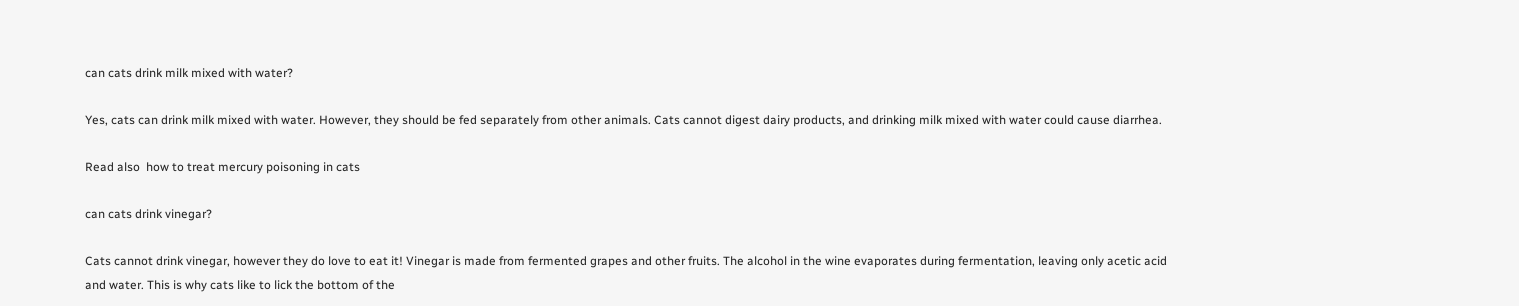can cats drink milk mixed with water?

Yes, cats can drink milk mixed with water. However, they should be fed separately from other animals. Cats cannot digest dairy products, and drinking milk mixed with water could cause diarrhea.

Read also  how to treat mercury poisoning in cats

can cats drink vinegar?

Cats cannot drink vinegar, however they do love to eat it! Vinegar is made from fermented grapes and other fruits. The alcohol in the wine evaporates during fermentation, leaving only acetic acid and water. This is why cats like to lick the bottom of the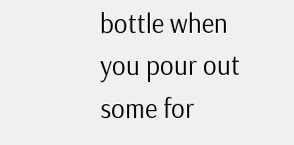bottle when you pour out some for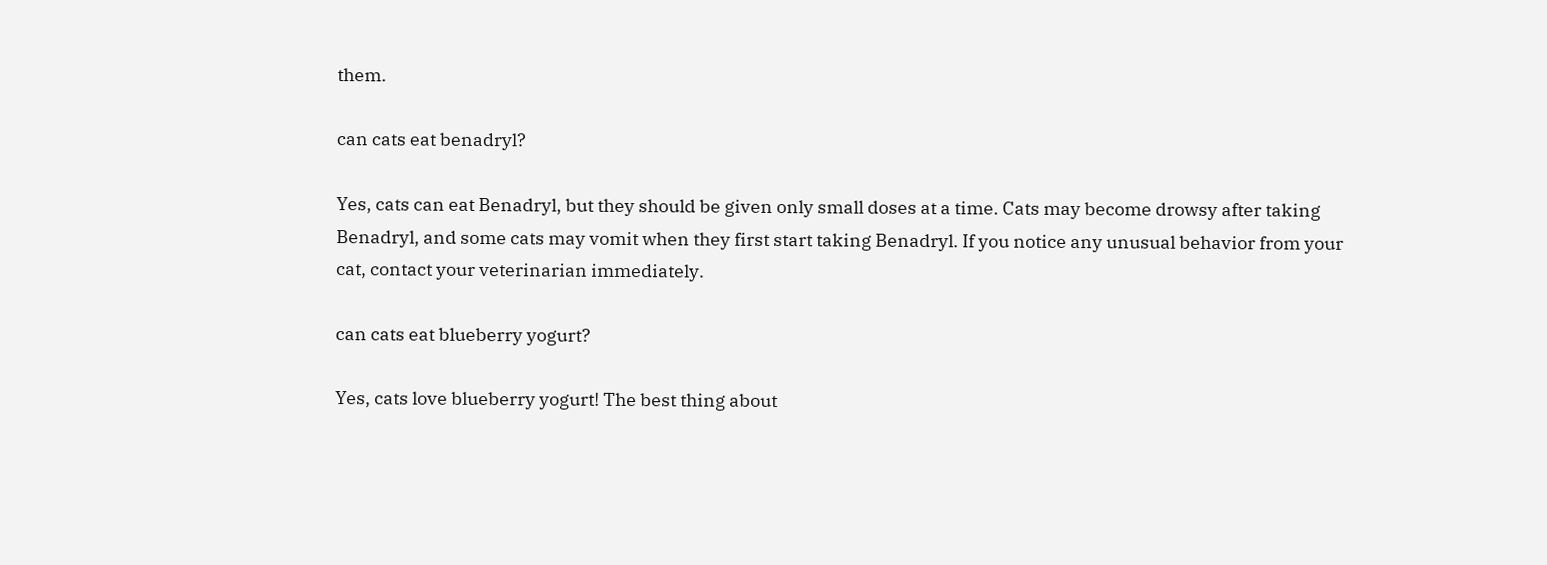them.

can cats eat benadryl?

Yes, cats can eat Benadryl, but they should be given only small doses at a time. Cats may become drowsy after taking Benadryl, and some cats may vomit when they first start taking Benadryl. If you notice any unusual behavior from your cat, contact your veterinarian immediately.

can cats eat blueberry yogurt?

Yes, cats love blueberry yogurt! The best thing about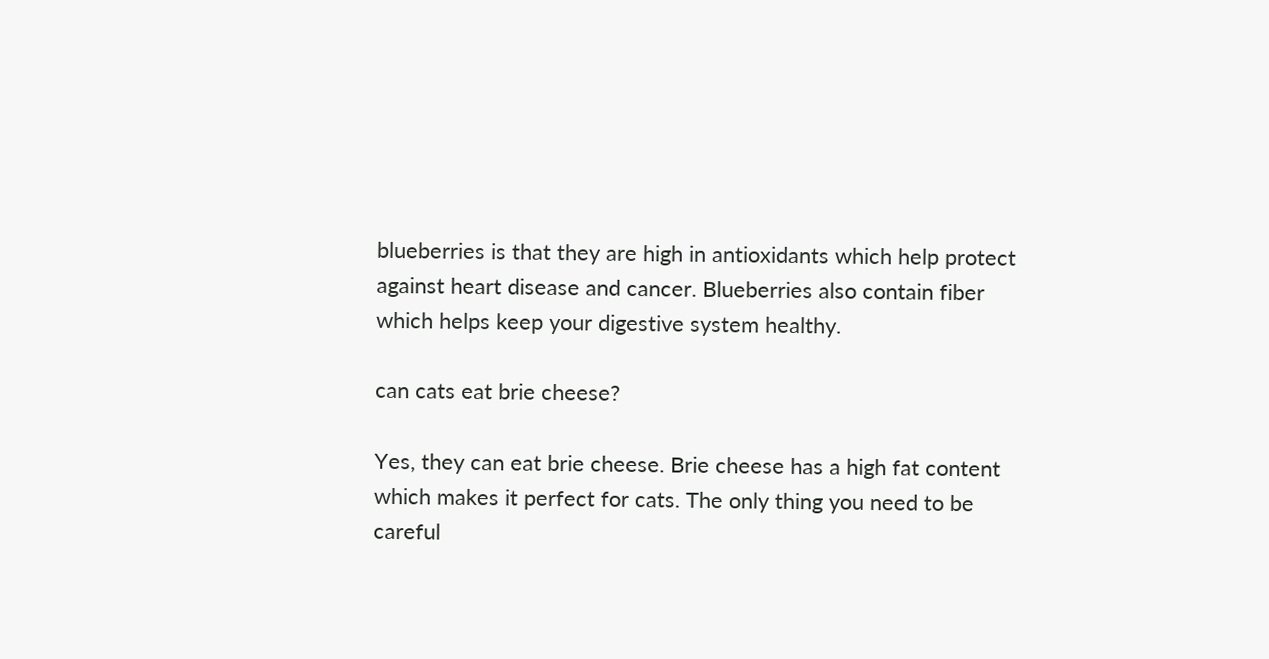blueberries is that they are high in antioxidants which help protect against heart disease and cancer. Blueberries also contain fiber which helps keep your digestive system healthy.

can cats eat brie cheese?

Yes, they can eat brie cheese. Brie cheese has a high fat content which makes it perfect for cats. The only thing you need to be careful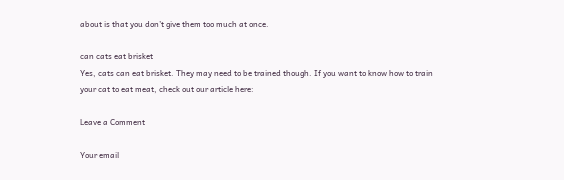about is that you don’t give them too much at once.

can cats eat brisket
Yes, cats can eat brisket. They may need to be trained though. If you want to know how to train your cat to eat meat, check out our article here:

Leave a Comment

Your email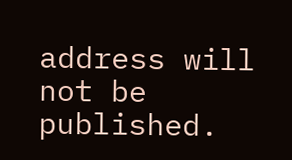address will not be published.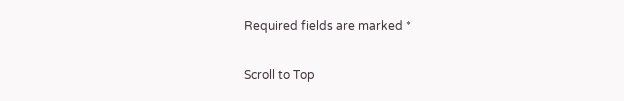Required fields are marked *

Scroll to Top